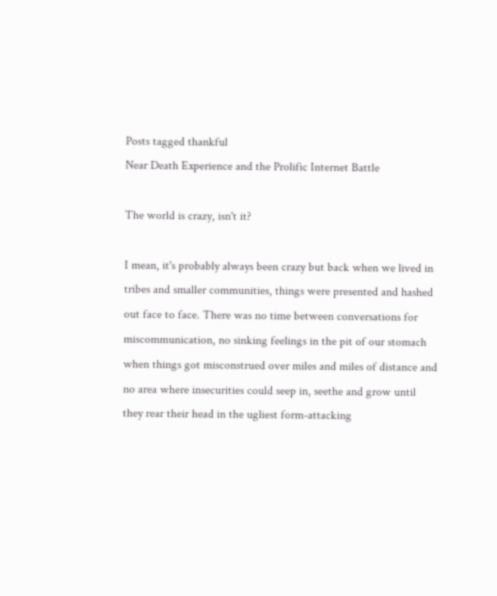Posts tagged thankful
Near Death Experience and the Prolific Internet Battle

The world is crazy, isn't it?

I mean, it's probably always been crazy but back when we lived in tribes and smaller communities, things were presented and hashed out face to face. There was no time between conversations for miscommunication, no sinking feelings in the pit of our stomach when things got misconstrued over miles and miles of distance and no area where insecurities could seep in, seethe and grow until they rear their head in the ugliest form-attacking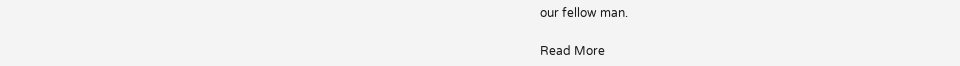our fellow man.

Read More